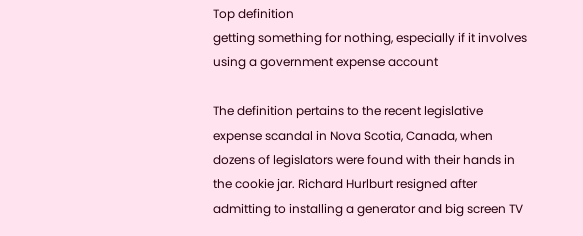Top definition
getting something for nothing, especially if it involves using a government expense account

The definition pertains to the recent legislative expense scandal in Nova Scotia, Canada, when dozens of legislators were found with their hands in the cookie jar. Richard Hurlburt resigned after admitting to installing a generator and big screen TV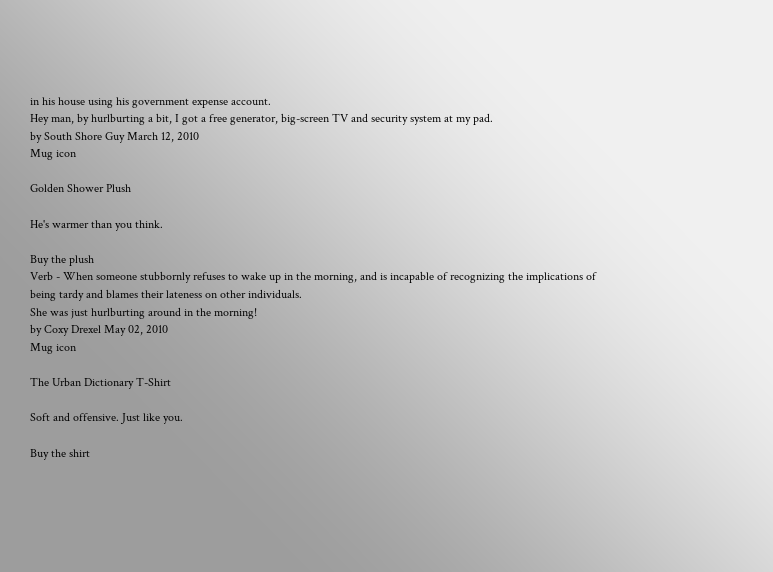in his house using his government expense account.
Hey man, by hurlburting a bit, I got a free generator, big-screen TV and security system at my pad.
by South Shore Guy March 12, 2010
Mug icon

Golden Shower Plush

He's warmer than you think.

Buy the plush
Verb - When someone stubbornly refuses to wake up in the morning, and is incapable of recognizing the implications of being tardy and blames their lateness on other individuals.
She was just hurlburting around in the morning!
by Coxy Drexel May 02, 2010
Mug icon

The Urban Dictionary T-Shirt

Soft and offensive. Just like you.

Buy the shirt